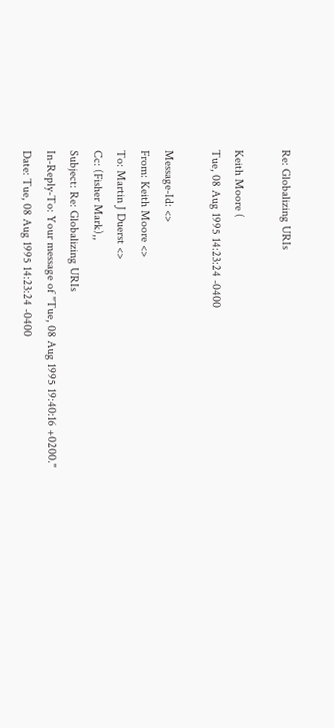Re: Globalizing URIs

Keith Moore (
Tue, 08 Aug 1995 14:23:24 -0400

Message-Id: <>
From: Keith Moore <>
To: Martin J Duerst <>
Cc: (Fisher Mark),,
Subject: Re: Globalizing URIs
In-Reply-To: Your message of "Tue, 08 Aug 1995 19:40:16 +0200."
Date: Tue, 08 Aug 1995 14:23:24 -0400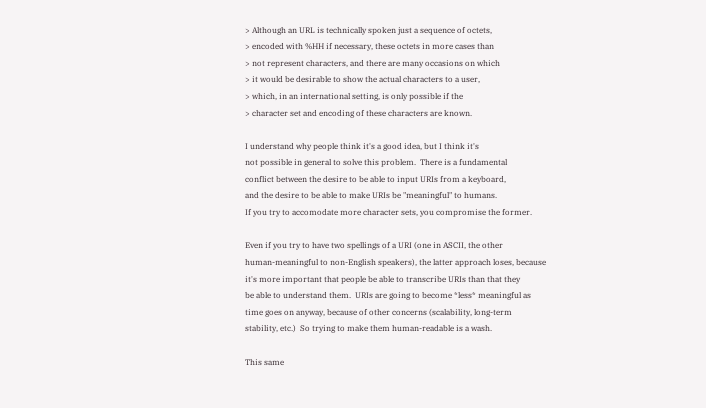> Although an URL is technically spoken just a sequence of octets,
> encoded with %HH if necessary, these octets in more cases than
> not represent characters, and there are many occasions on which
> it would be desirable to show the actual characters to a user,
> which, in an international setting, is only possible if the
> character set and encoding of these characters are known.

I understand why people think it's a good idea, but I think it's
not possible in general to solve this problem.  There is a fundamental
conflict between the desire to be able to input URIs from a keyboard,
and the desire to be able to make URIs be "meaningful" to humans.
If you try to accomodate more character sets, you compromise the former.

Even if you try to have two spellings of a URI (one in ASCII, the other
human-meaningful to non-English speakers), the latter approach loses, because
it's more important that people be able to transcribe URIs than that they
be able to understand them.  URIs are going to become *less* meaningful as
time goes on anyway, because of other concerns (scalability, long-term
stability, etc.)  So trying to make them human-readable is a wash.

This same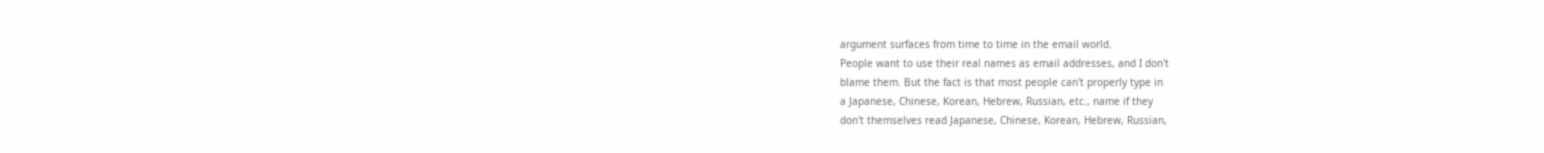argument surfaces from time to time in the email world.
People want to use their real names as email addresses, and I don't
blame them. But the fact is that most people can't properly type in
a Japanese, Chinese, Korean, Hebrew, Russian, etc., name if they
don't themselves read Japanese, Chinese, Korean, Hebrew, Russian,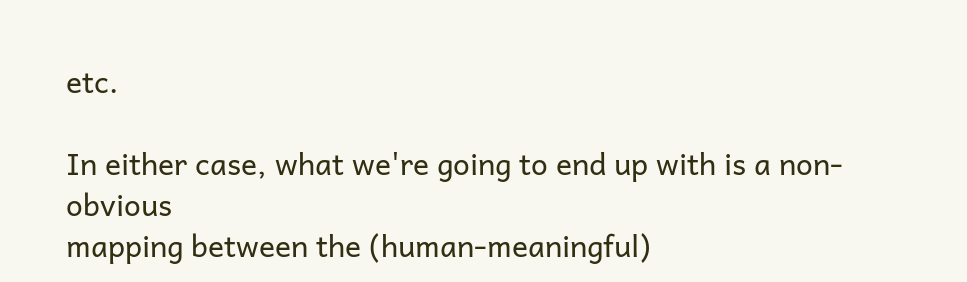etc.

In either case, what we're going to end up with is a non-obvious
mapping between the (human-meaningful)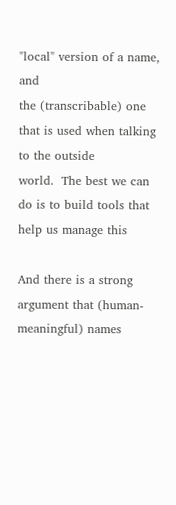"local" version of a name, and
the (transcribable) one that is used when talking to the outside
world.  The best we can do is to build tools that help us manage this

And there is a strong argument that (human-meaningful) names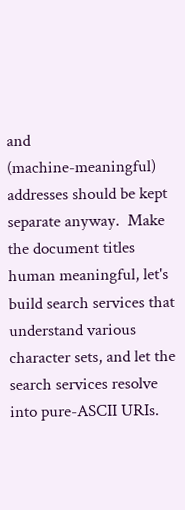and
(machine-meaningful) addresses should be kept separate anyway.  Make
the document titles human meaningful, let's build search services that
understand various character sets, and let the search services resolve
into pure-ASCII URIs.